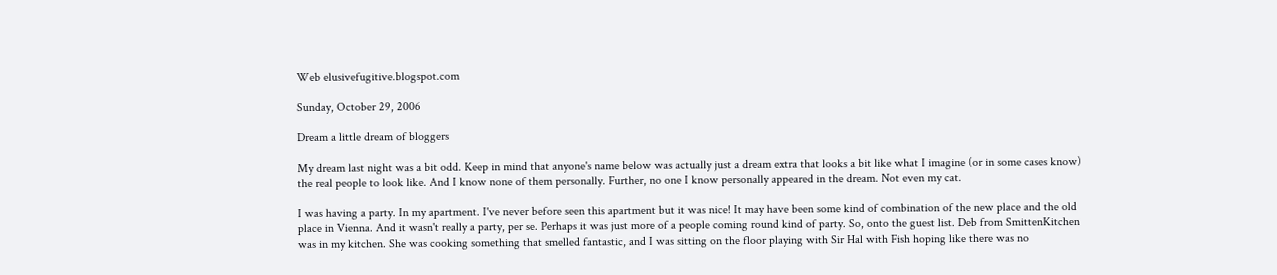Web elusivefugitive.blogspot.com

Sunday, October 29, 2006

Dream a little dream of bloggers

My dream last night was a bit odd. Keep in mind that anyone's name below was actually just a dream extra that looks a bit like what I imagine (or in some cases know) the real people to look like. And I know none of them personally. Further, no one I know personally appeared in the dream. Not even my cat.

I was having a party. In my apartment. I've never before seen this apartment but it was nice! It may have been some kind of combination of the new place and the old place in Vienna. And it wasn't really a party, per se. Perhaps it was just more of a people coming round kind of party. So, onto the guest list. Deb from SmittenKitchen was in my kitchen. She was cooking something that smelled fantastic, and I was sitting on the floor playing with Sir Hal with Fish hoping like there was no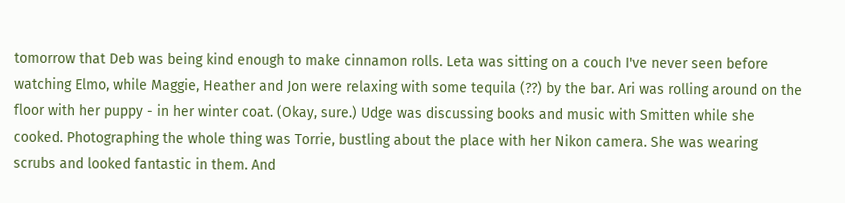tomorrow that Deb was being kind enough to make cinnamon rolls. Leta was sitting on a couch I've never seen before watching Elmo, while Maggie, Heather and Jon were relaxing with some tequila (??) by the bar. Ari was rolling around on the floor with her puppy - in her winter coat. (Okay, sure.) Udge was discussing books and music with Smitten while she cooked. Photographing the whole thing was Torrie, bustling about the place with her Nikon camera. She was wearing scrubs and looked fantastic in them. And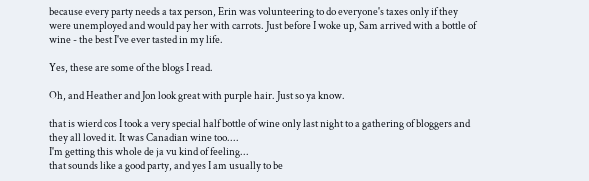because every party needs a tax person, Erin was volunteering to do everyone's taxes only if they were unemployed and would pay her with carrots. Just before I woke up, Sam arrived with a bottle of wine - the best I've ever tasted in my life.

Yes, these are some of the blogs I read.

Oh, and Heather and Jon look great with purple hair. Just so ya know.

that is wierd cos I took a very special half bottle of wine only last night to a gathering of bloggers and they all loved it. It was Canadian wine too....
I'm getting this whole de ja vu kind of feeling...
that sounds like a good party, and yes I am usually to be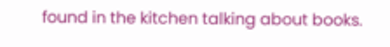found in the kitchen talking about books.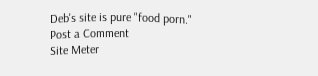Deb's site is pure "food porn."
Post a Comment
Site Meter